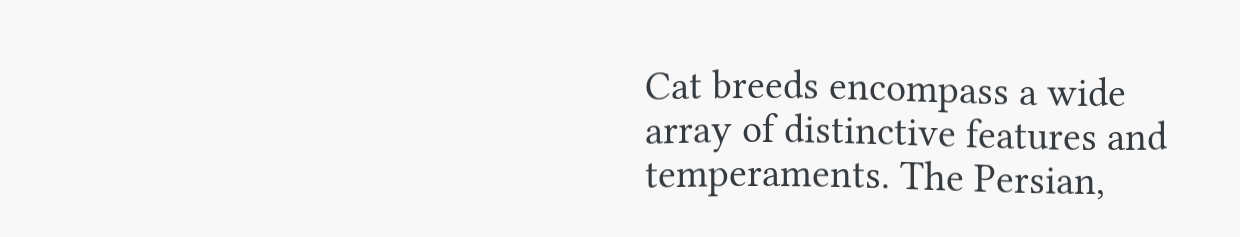Cat breeds encompass a wide array of distinctive features and temperaments. The Persian,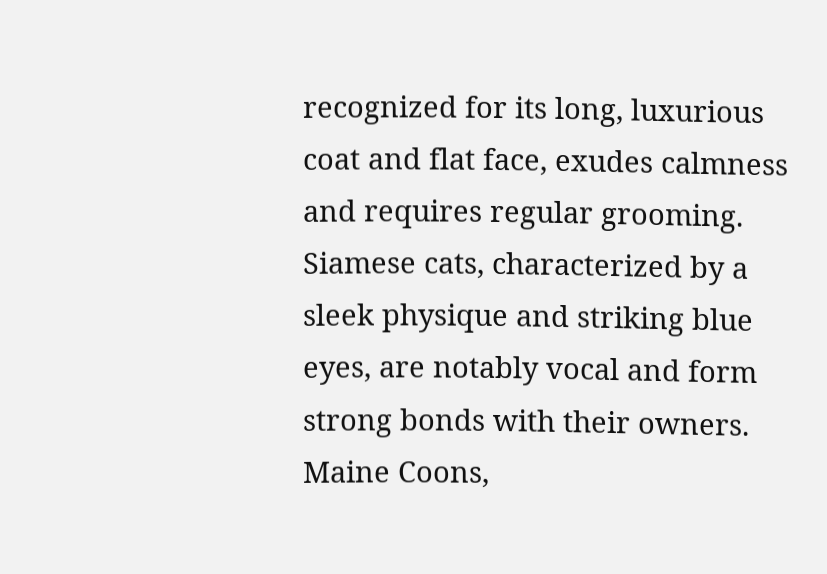recognized for its long, luxurious coat and flat face, exudes calmness and requires regular grooming. Siamese cats, characterized by a sleek physique and striking blue eyes, are notably vocal and form strong bonds with their owners. Maine Coons,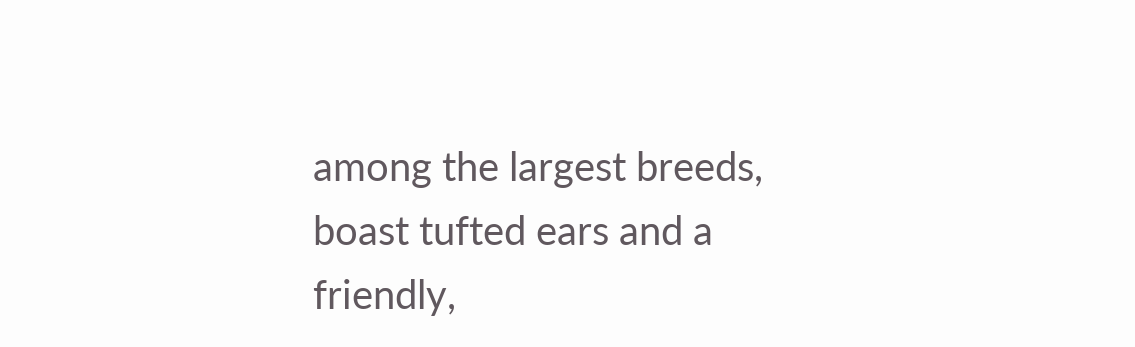among the largest breeds, boast tufted ears and a friendly,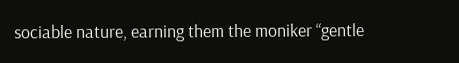sociable nature, earning them the moniker “gentle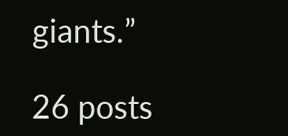giants.”

26 posts